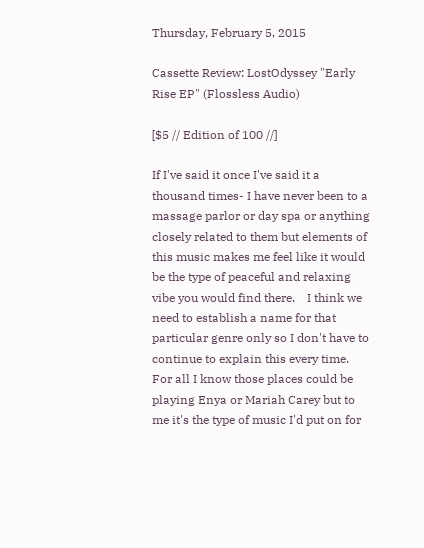Thursday, February 5, 2015

Cassette Review: LostOdyssey "Early Rise EP" (Flossless Audio)

[$5 // Edition of 100 //]

If I've said it once I've said it a thousand times- I have never been to a massage parlor or day spa or anything closely related to them but elements of this music makes me feel like it would be the type of peaceful and relaxing vibe you would find there.    I think we need to establish a name for that particular genre only so I don't have to continue to explain this every time.    For all I know those places could be playing Enya or Mariah Carey but to me it's the type of music I'd put on for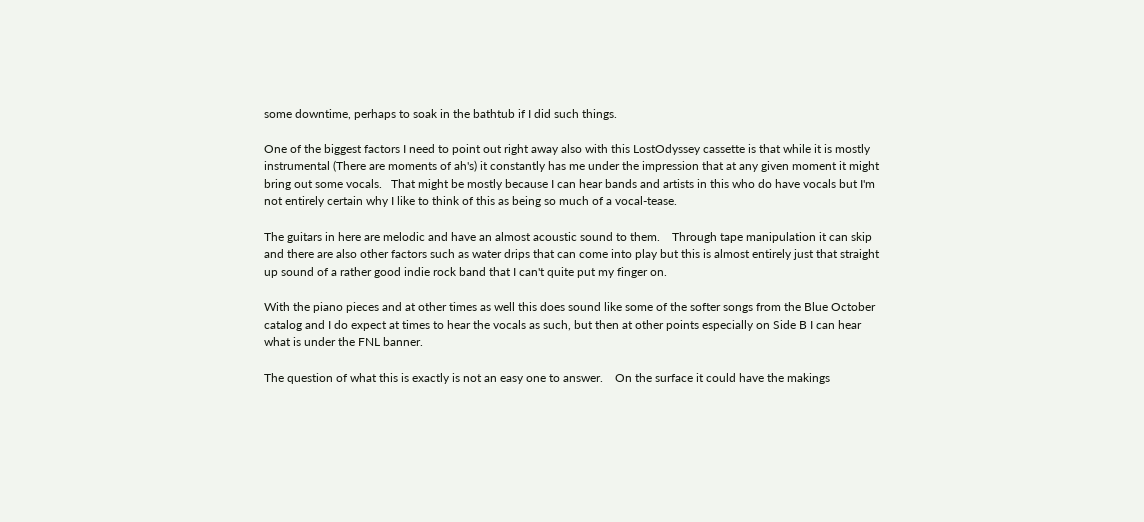some downtime, perhaps to soak in the bathtub if I did such things.

One of the biggest factors I need to point out right away also with this LostOdyssey cassette is that while it is mostly instrumental (There are moments of ah's) it constantly has me under the impression that at any given moment it might bring out some vocals.   That might be mostly because I can hear bands and artists in this who do have vocals but I'm not entirely certain why I like to think of this as being so much of a vocal-tease.

The guitars in here are melodic and have an almost acoustic sound to them.    Through tape manipulation it can skip and there are also other factors such as water drips that can come into play but this is almost entirely just that straight up sound of a rather good indie rock band that I can't quite put my finger on.

With the piano pieces and at other times as well this does sound like some of the softer songs from the Blue October catalog and I do expect at times to hear the vocals as such, but then at other points especially on Side B I can hear what is under the FNL banner.

The question of what this is exactly is not an easy one to answer.    On the surface it could have the makings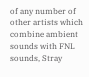of any number of other artists which combine ambient sounds with FNL sounds, Stray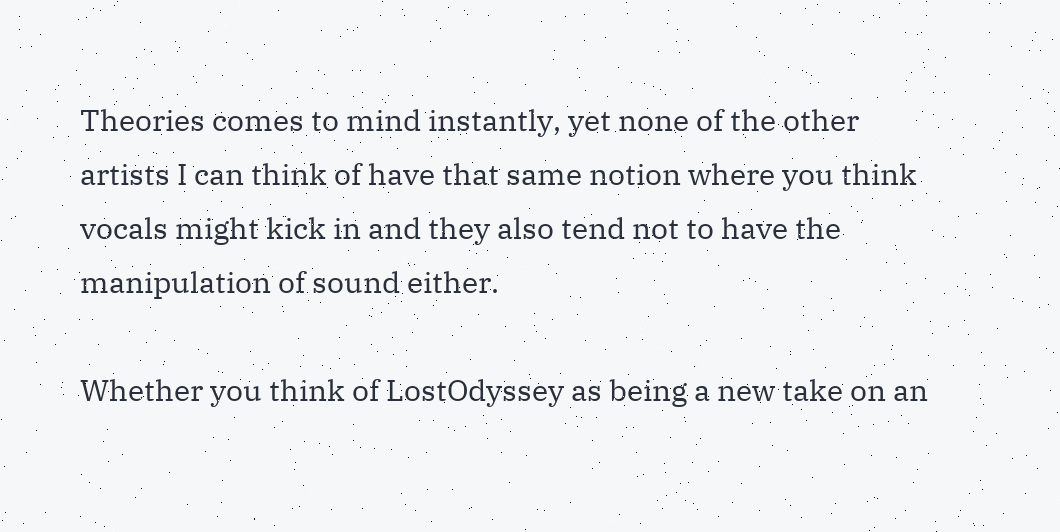Theories comes to mind instantly, yet none of the other artists I can think of have that same notion where you think vocals might kick in and they also tend not to have the manipulation of sound either.

Whether you think of LostOdyssey as being a new take on an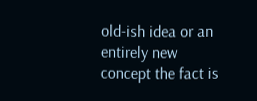old-ish idea or an entirely new concept the fact is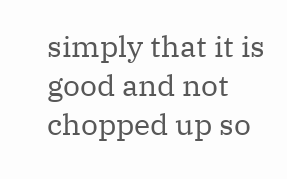simply that it is good and not chopped up so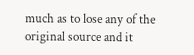much as to lose any of the original source and it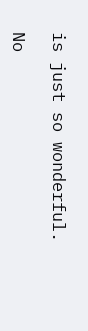is just so wonderful.

No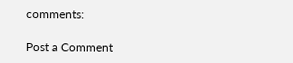comments:

Post a Comment